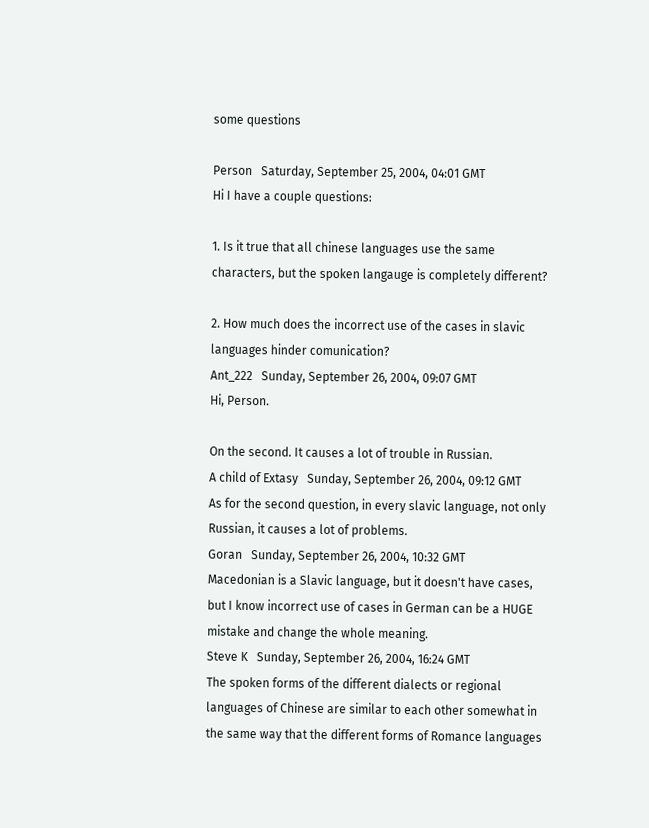some questions

Person   Saturday, September 25, 2004, 04:01 GMT
Hi I have a couple questions:

1. Is it true that all chinese languages use the same characters, but the spoken langauge is completely different?

2. How much does the incorrect use of the cases in slavic languages hinder comunication?
Ant_222   Sunday, September 26, 2004, 09:07 GMT
Hi, Person.

On the second. It causes a lot of trouble in Russian.
A child of Extasy   Sunday, September 26, 2004, 09:12 GMT
As for the second question, in every slavic language, not only Russian, it causes a lot of problems.
Goran   Sunday, September 26, 2004, 10:32 GMT
Macedonian is a Slavic language, but it doesn't have cases, but I know incorrect use of cases in German can be a HUGE mistake and change the whole meaning.
Steve K   Sunday, September 26, 2004, 16:24 GMT
The spoken forms of the different dialects or regional languages of Chinese are similar to each other somewhat in the same way that the different forms of Romance languages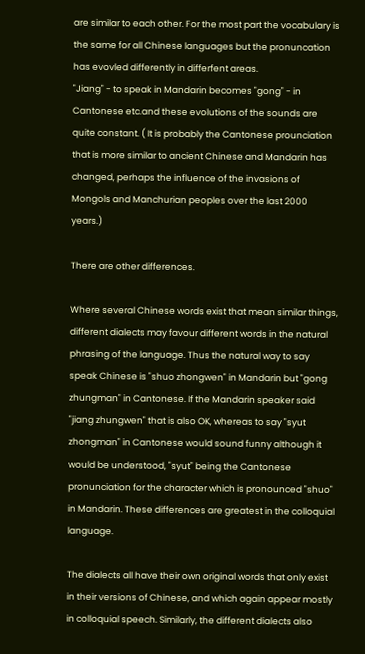are similar to each other. For the most part the vocabulary is the same for all Chinese languages but the pronuncation has evovled differently in differfent areas.
"Jiang" - to speak in Mandarin becomes "gong" - in Cantonese etc.and these evolutions of the sounds are quite constant. ( It is probably the Cantonese prounciation that is more similar to ancient Chinese and Mandarin has changed, perhaps the influence of the invasions of Mongols and Manchurian peoples over the last 2000 years.)

There are other differences.

Where several Chinese words exist that mean similar things, different dialects may favour different words in the natural phrasing of the language. Thus the natural way to say speak Chinese is "shuo zhongwen" in Mandarin but "gong zhungman" in Cantonese. If the Mandarin speaker said "jiang zhungwen" that is also OK, whereas to say "syut zhongman" in Cantonese would sound funny although it would be understood, "syut" being the Cantonese pronunciation for the character which is pronounced "shuo" in Mandarin. These differences are greatest in the colloquial language.

The dialects all have their own original words that only exist in their versions of Chinese, and which again appear mostly in colloquial speech. Similarly, the different dialects also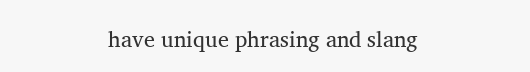have unique phrasing and slang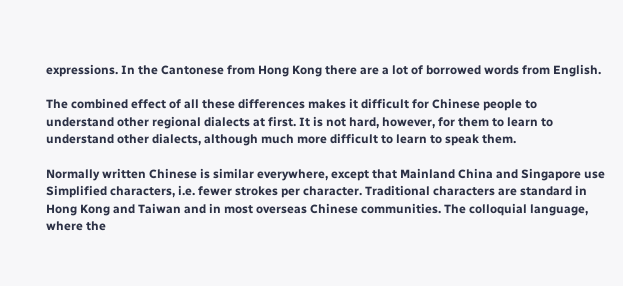expressions. In the Cantonese from Hong Kong there are a lot of borrowed words from English.

The combined effect of all these differences makes it difficult for Chinese people to understand other regional dialects at first. It is not hard, however, for them to learn to understand other dialects, although much more difficult to learn to speak them.

Normally written Chinese is similar everywhere, except that Mainland China and Singapore use Simplified characters, i.e. fewer strokes per character. Traditional characters are standard in Hong Kong and Taiwan and in most overseas Chinese communities. The colloquial language, where the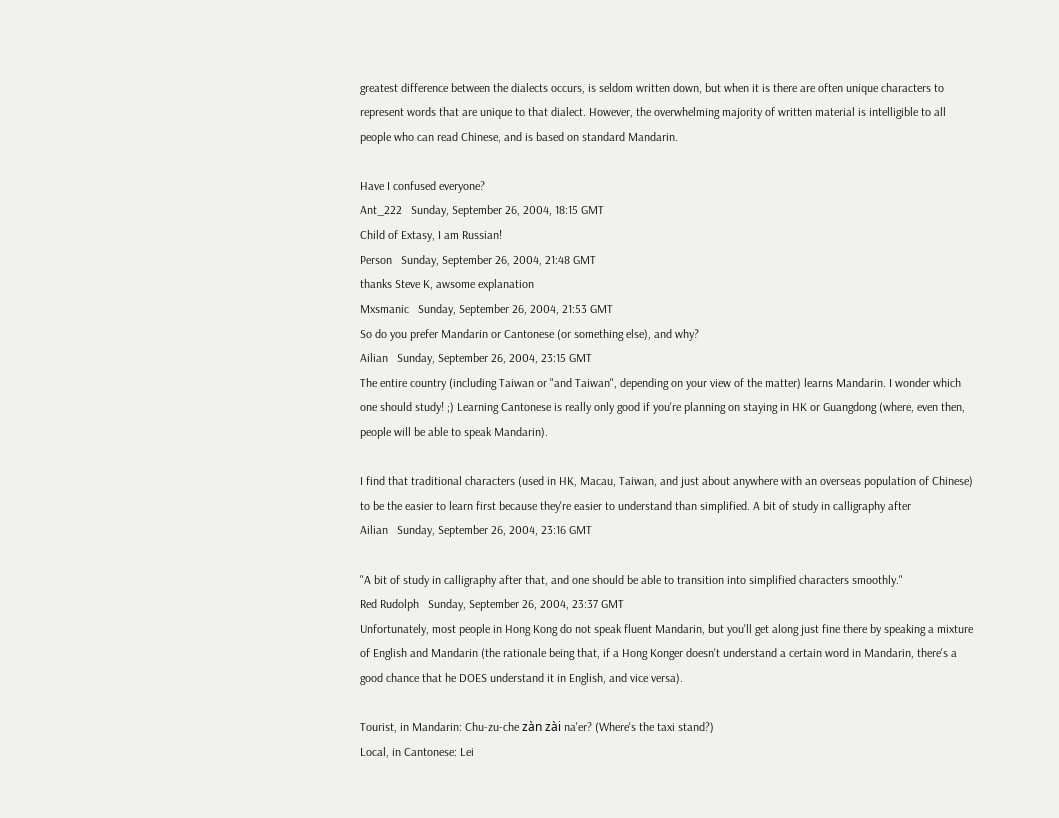greatest difference between the dialects occurs, is seldom written down, but when it is there are often unique characters to represent words that are unique to that dialect. However, the overwhelming majority of written material is intelligible to all people who can read Chinese, and is based on standard Mandarin.

Have I confused everyone?
Ant_222   Sunday, September 26, 2004, 18:15 GMT
Child of Extasy, I am Russian!
Person   Sunday, September 26, 2004, 21:48 GMT
thanks Steve K, awsome explanation
Mxsmanic   Sunday, September 26, 2004, 21:53 GMT
So do you prefer Mandarin or Cantonese (or something else), and why?
Ailian   Sunday, September 26, 2004, 23:15 GMT
The entire country (including Taiwan or "and Taiwan", depending on your view of the matter) learns Mandarin. I wonder which one should study! ;) Learning Cantonese is really only good if you're planning on staying in HK or Guangdong (where, even then, people will be able to speak Mandarin).

I find that traditional characters (used in HK, Macau, Taiwan, and just about anywhere with an overseas population of Chinese) to be the easier to learn first because they're easier to understand than simplified. A bit of study in calligraphy after
Ailian   Sunday, September 26, 2004, 23:16 GMT

"A bit of study in calligraphy after that, and one should be able to transition into simplified characters smoothly."
Red Rudolph   Sunday, September 26, 2004, 23:37 GMT
Unfortunately, most people in Hong Kong do not speak fluent Mandarin, but you'll get along just fine there by speaking a mixture of English and Mandarin (the rationale being that, if a Hong Konger doesn't understand a certain word in Mandarin, there's a good chance that he DOES understand it in English, and vice versa).

Tourist, in Mandarin: Chu-zu-che zàn zài na'er? (Where's the taxi stand?)
Local, in Cantonese: Lei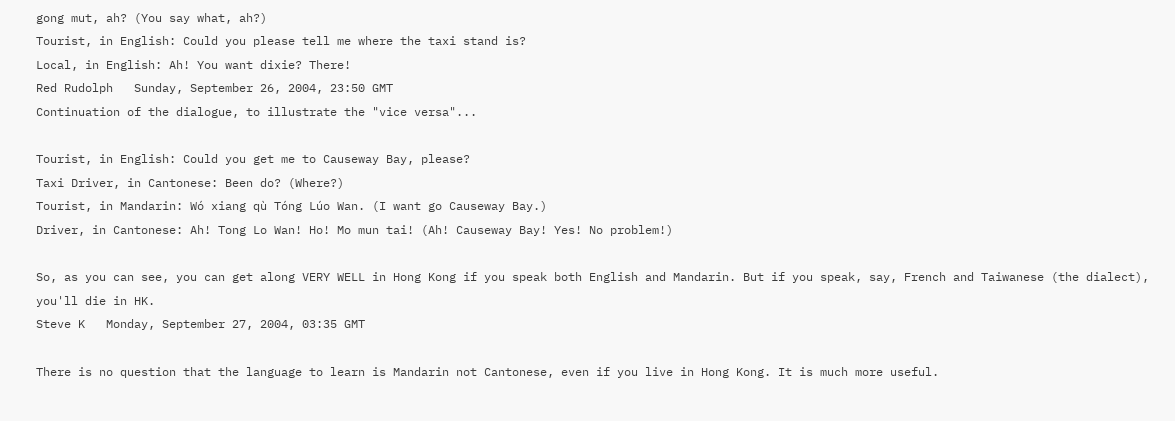gong mut, ah? (You say what, ah?)
Tourist, in English: Could you please tell me where the taxi stand is?
Local, in English: Ah! You want dixie? There!
Red Rudolph   Sunday, September 26, 2004, 23:50 GMT
Continuation of the dialogue, to illustrate the "vice versa"...

Tourist, in English: Could you get me to Causeway Bay, please?
Taxi Driver, in Cantonese: Been do? (Where?)
Tourist, in Mandarin: Wó xiang qù Tóng Lúo Wan. (I want go Causeway Bay.)
Driver, in Cantonese: Ah! Tong Lo Wan! Ho! Mo mun tai! (Ah! Causeway Bay! Yes! No problem!)

So, as you can see, you can get along VERY WELL in Hong Kong if you speak both English and Mandarin. But if you speak, say, French and Taiwanese (the dialect), you'll die in HK.
Steve K   Monday, September 27, 2004, 03:35 GMT

There is no question that the language to learn is Mandarin not Cantonese, even if you live in Hong Kong. It is much more useful.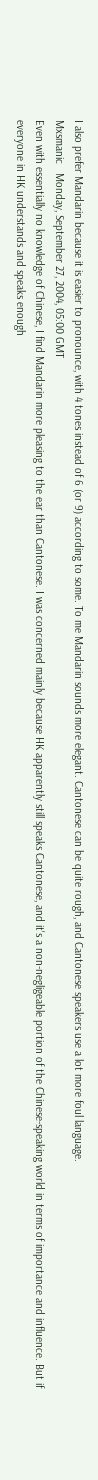I also prefer Mandarin because it is easier to pronounce, with 4 tones instead of 6 (or 9) according to some. To me Mandarin sounds more elegant. Cantonese can be quite rough, and Cantonese speakers use a lot more foul language.
Mxsmanic   Monday, September 27, 2004, 05:00 GMT
Even with essentially no knowledge of Chinese, I find Mandarin more pleasing to the ear than Cantonese. I was concerned mainly because HK apparently still speaks Cantonese, and it's a non-negligeable portion of the Chinese-speaking world in terms of importance and influence. But if everyone in HK understands and speaks enough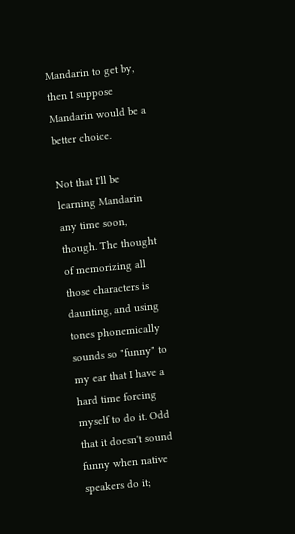Mandarin to get by, then I suppose Mandarin would be a better choice.

Not that I'll be learning Mandarin any time soon, though. The thought of memorizing all those characters is daunting, and using tones phonemically sounds so "funny" to my ear that I have a hard time forcing myself to do it. Odd that it doesn't sound funny when native speakers do it;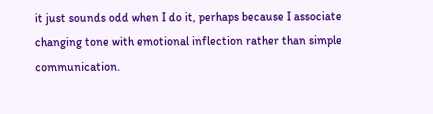it just sounds odd when I do it, perhaps because I associate changing tone with emotional inflection rather than simple communication.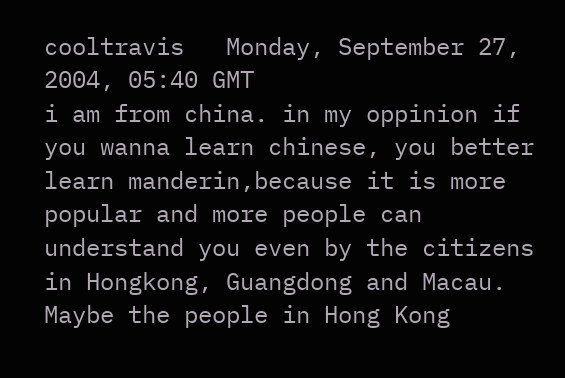cooltravis   Monday, September 27, 2004, 05:40 GMT
i am from china. in my oppinion if you wanna learn chinese, you better learn manderin,because it is more popular and more people can understand you even by the citizens in Hongkong, Guangdong and Macau. Maybe the people in Hong Kong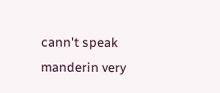cann't speak manderin very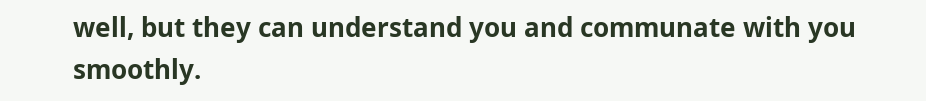well, but they can understand you and communate with you smoothly.